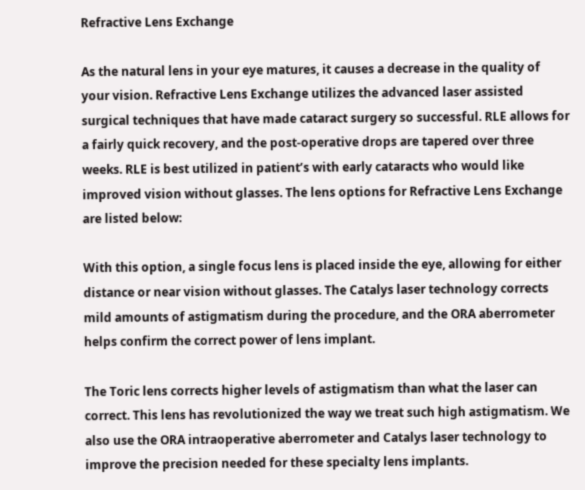Refractive Lens Exchange

As the natural lens in your eye matures, it causes a decrease in the quality of your vision. Refractive Lens Exchange utilizes the advanced laser assisted surgical techniques that have made cataract surgery so successful. RLE allows for a fairly quick recovery, and the post-operative drops are tapered over three weeks. RLE is best utilized in patient’s with early cataracts who would like improved vision without glasses. The lens options for Refractive Lens Exchange are listed below:

With this option, a single focus lens is placed inside the eye, allowing for either distance or near vision without glasses. The Catalys laser technology corrects mild amounts of astigmatism during the procedure, and the ORA aberrometer helps confirm the correct power of lens implant.

The Toric lens corrects higher levels of astigmatism than what the laser can correct. This lens has revolutionized the way we treat such high astigmatism. We also use the ORA intraoperative aberrometer and Catalys laser technology to improve the precision needed for these specialty lens implants.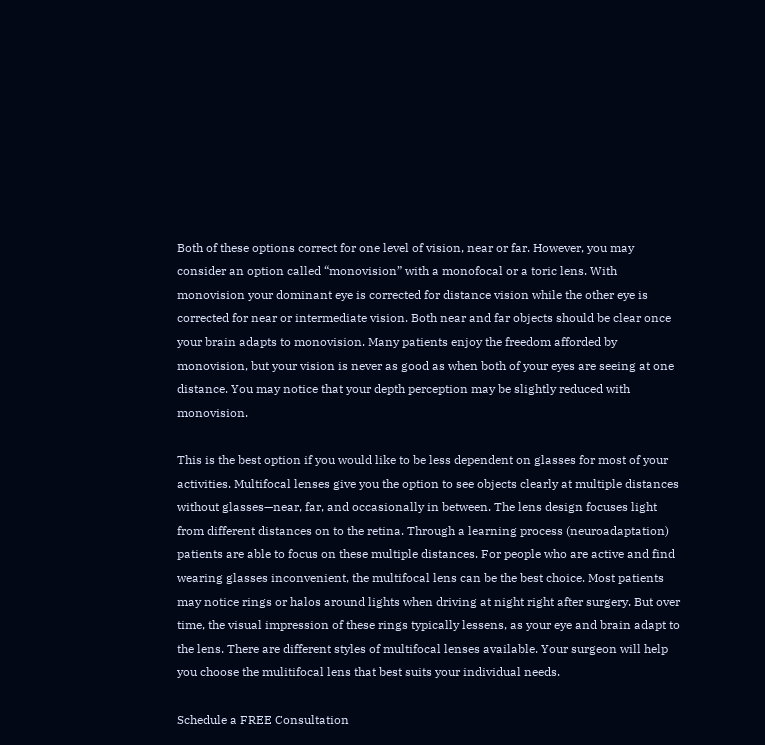Both of these options correct for one level of vision, near or far. However, you may consider an option called “monovision” with a monofocal or a toric lens. With monovision your dominant eye is corrected for distance vision while the other eye is corrected for near or intermediate vision. Both near and far objects should be clear once your brain adapts to monovision. Many patients enjoy the freedom afforded by monovision, but your vision is never as good as when both of your eyes are seeing at one distance. You may notice that your depth perception may be slightly reduced with monovision.

This is the best option if you would like to be less dependent on glasses for most of your activities. Multifocal lenses give you the option to see objects clearly at multiple distances without glasses—near, far, and occasionally in between. The lens design focuses light from different distances on to the retina. Through a learning process (neuroadaptation) patients are able to focus on these multiple distances. For people who are active and find wearing glasses inconvenient, the multifocal lens can be the best choice. Most patients may notice rings or halos around lights when driving at night right after surgery. But over time, the visual impression of these rings typically lessens, as your eye and brain adapt to the lens. There are different styles of multifocal lenses available. Your surgeon will help you choose the mulitifocal lens that best suits your individual needs.

Schedule a FREE Consultation